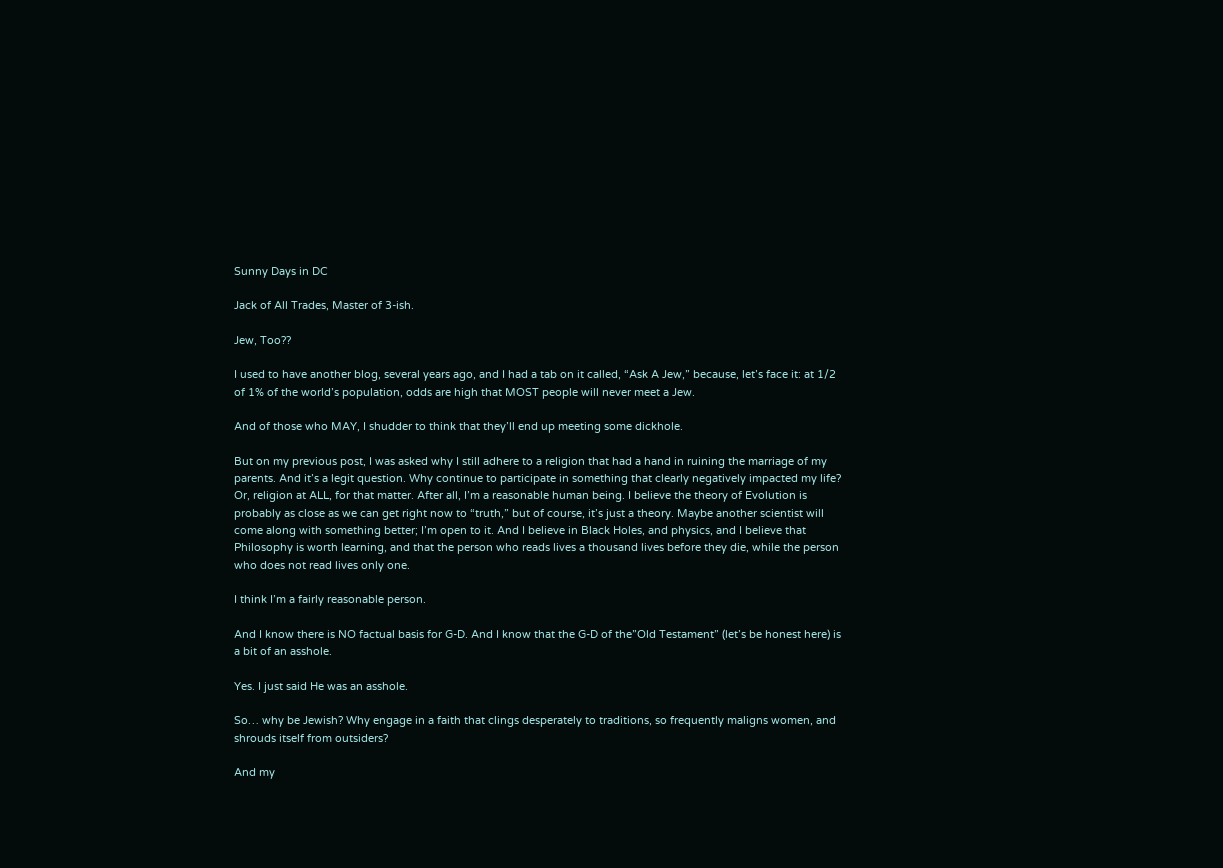Sunny Days in DC

Jack of All Trades, Master of 3-ish.

Jew, Too??

I used to have another blog, several years ago, and I had a tab on it called, “Ask A Jew,” because, let’s face it: at 1/2 of 1% of the world’s population, odds are high that MOST people will never meet a Jew.

And of those who MAY, I shudder to think that they’ll end up meeting some dickhole.

But on my previous post, I was asked why I still adhere to a religion that had a hand in ruining the marriage of my parents. And it’s a legit question. Why continue to participate in something that clearly negatively impacted my life? Or, religion at ALL, for that matter. After all, I’m a reasonable human being. I believe the theory of Evolution is probably as close as we can get right now to “truth,” but of course, it’s just a theory. Maybe another scientist will come along with something better; I’m open to it. And I believe in Black Holes, and physics, and I believe that Philosophy is worth learning, and that the person who reads lives a thousand lives before they die, while the person who does not read lives only one.

I think I’m a fairly reasonable person.

And I know there is NO factual basis for G-D. And I know that the G-D of the”Old Testament” (let’s be honest here) is a bit of an asshole.

Yes. I just said He was an asshole.

So… why be Jewish? Why engage in a faith that clings desperately to traditions, so frequently maligns women, and shrouds itself from outsiders?

And my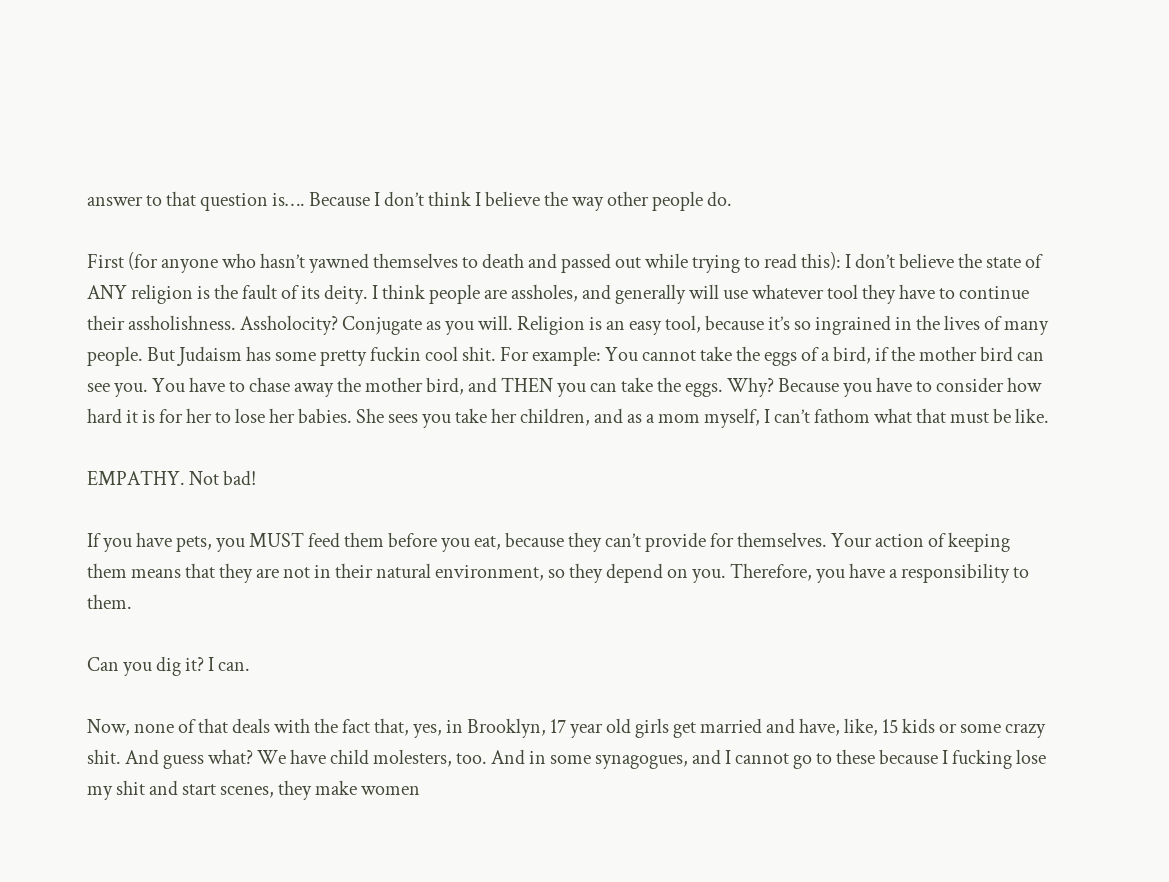answer to that question is…. Because I don’t think I believe the way other people do.

First (for anyone who hasn’t yawned themselves to death and passed out while trying to read this): I don’t believe the state of ANY religion is the fault of its deity. I think people are assholes, and generally will use whatever tool they have to continue their assholishness. Assholocity? Conjugate as you will. Religion is an easy tool, because it’s so ingrained in the lives of many people. But Judaism has some pretty fuckin cool shit. For example: You cannot take the eggs of a bird, if the mother bird can see you. You have to chase away the mother bird, and THEN you can take the eggs. Why? Because you have to consider how hard it is for her to lose her babies. She sees you take her children, and as a mom myself, I can’t fathom what that must be like.

EMPATHY. Not bad!

If you have pets, you MUST feed them before you eat, because they can’t provide for themselves. Your action of keeping them means that they are not in their natural environment, so they depend on you. Therefore, you have a responsibility to them.

Can you dig it? I can.

Now, none of that deals with the fact that, yes, in Brooklyn, 17 year old girls get married and have, like, 15 kids or some crazy shit. And guess what? We have child molesters, too. And in some synagogues, and I cannot go to these because I fucking lose my shit and start scenes, they make women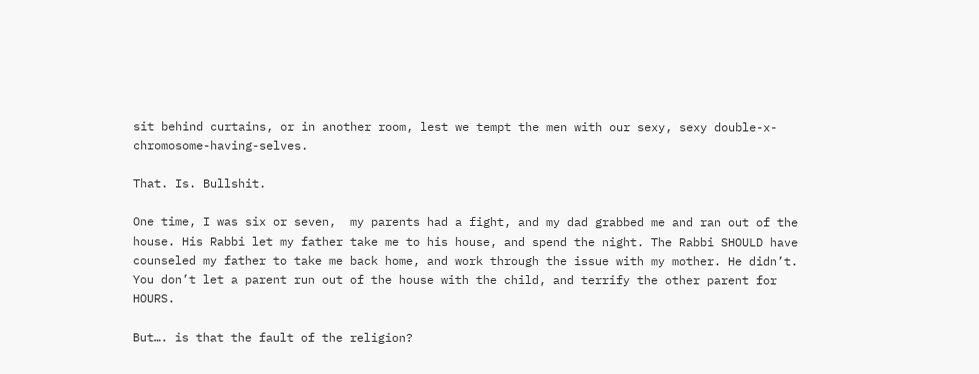sit behind curtains, or in another room, lest we tempt the men with our sexy, sexy double-x-chromosome-having-selves.

That. Is. Bullshit.

One time, I was six or seven,  my parents had a fight, and my dad grabbed me and ran out of the house. His Rabbi let my father take me to his house, and spend the night. The Rabbi SHOULD have counseled my father to take me back home, and work through the issue with my mother. He didn’t. You don’t let a parent run out of the house with the child, and terrify the other parent for HOURS.

But…. is that the fault of the religion?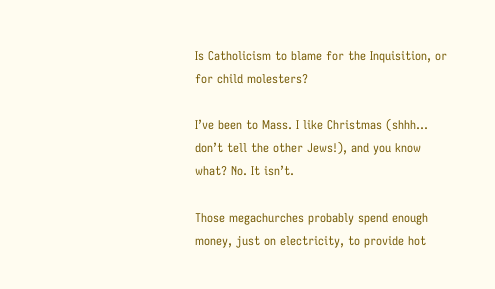Is Catholicism to blame for the Inquisition, or for child molesters?

I’ve been to Mass. I like Christmas (shhh… don’t tell the other Jews!), and you know what? No. It isn’t.

Those megachurches probably spend enough money, just on electricity, to provide hot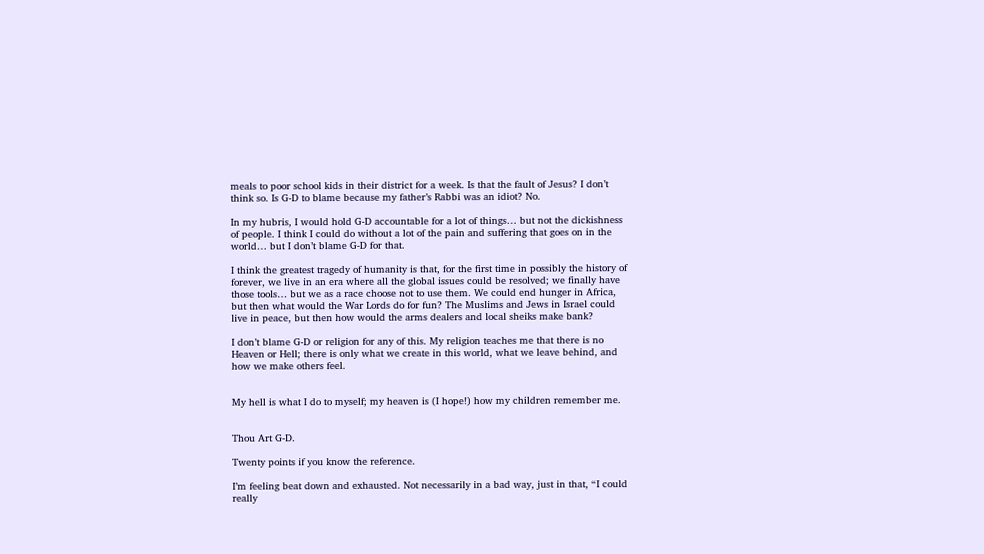meals to poor school kids in their district for a week. Is that the fault of Jesus? I don’t think so. Is G-D to blame because my father’s Rabbi was an idiot? No.

In my hubris, I would hold G-D accountable for a lot of things… but not the dickishness of people. I think I could do without a lot of the pain and suffering that goes on in the world… but I don’t blame G-D for that.

I think the greatest tragedy of humanity is that, for the first time in possibly the history of forever, we live in an era where all the global issues could be resolved; we finally have those tools… but we as a race choose not to use them. We could end hunger in Africa, but then what would the War Lords do for fun? The Muslims and Jews in Israel could live in peace, but then how would the arms dealers and local sheiks make bank?

I don’t blame G-D or religion for any of this. My religion teaches me that there is no Heaven or Hell; there is only what we create in this world, what we leave behind, and how we make others feel.


My hell is what I do to myself; my heaven is (I hope!) how my children remember me.


Thou Art G-D.

Twenty points if you know the reference.

I’m feeling beat down and exhausted. Not necessarily in a bad way, just in that, “I could really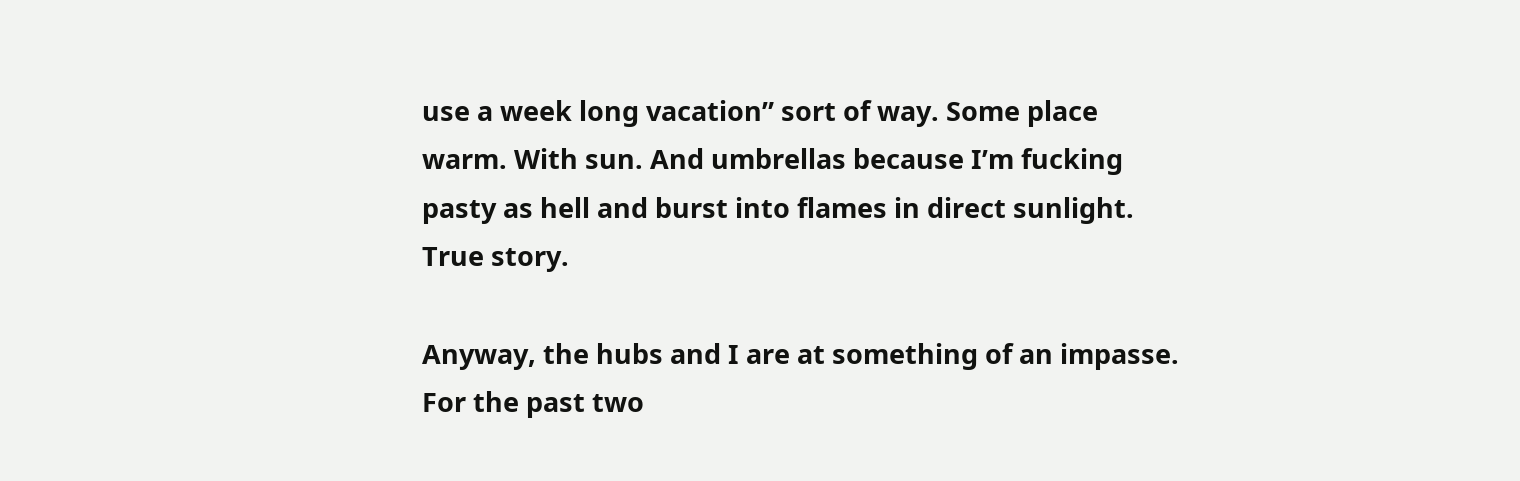use a week long vacation” sort of way. Some place warm. With sun. And umbrellas because I’m fucking pasty as hell and burst into flames in direct sunlight. True story.

Anyway, the hubs and I are at something of an impasse. For the past two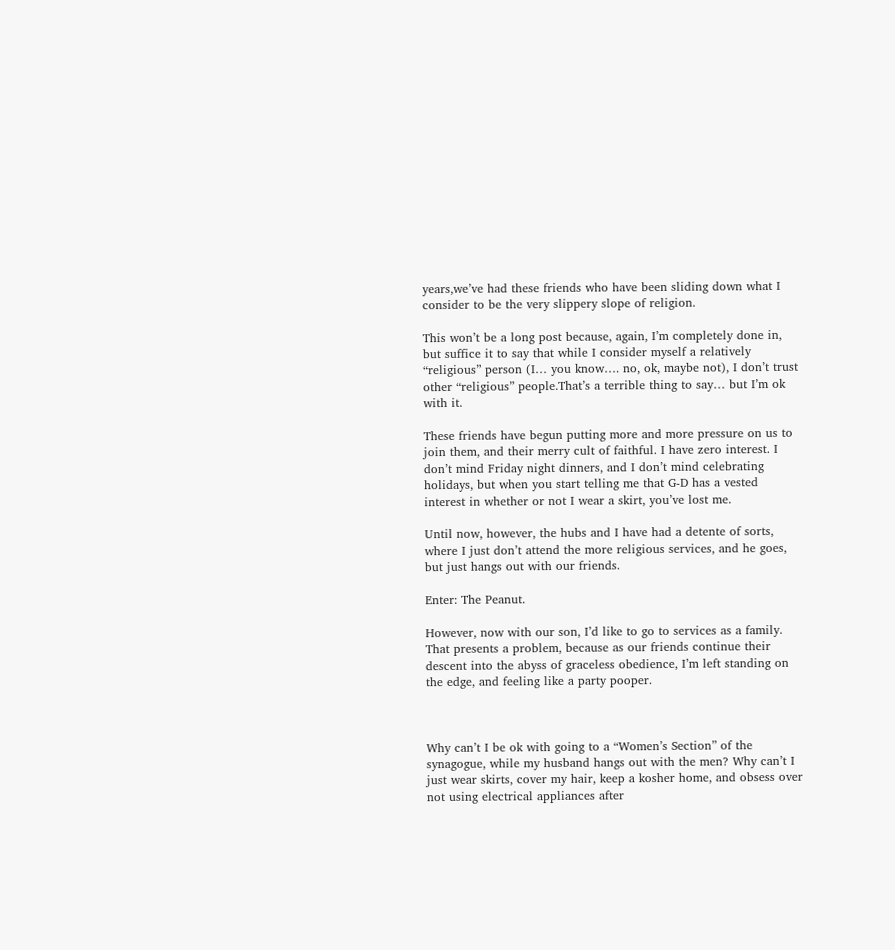years,we’ve had these friends who have been sliding down what I consider to be the very slippery slope of religion.

This won’t be a long post because, again, I’m completely done in, but suffice it to say that while I consider myself a relatively “religious” person (I… you know…. no, ok, maybe not), I don’t trust other “religious” people.That’s a terrible thing to say… but I’m ok with it.

These friends have begun putting more and more pressure on us to join them, and their merry cult of faithful. I have zero interest. I don’t mind Friday night dinners, and I don’t mind celebrating holidays, but when you start telling me that G-D has a vested interest in whether or not I wear a skirt, you’ve lost me.

Until now, however, the hubs and I have had a detente of sorts, where I just don’t attend the more religious services, and he goes, but just hangs out with our friends.

Enter: The Peanut.

However, now with our son, I’d like to go to services as a family. That presents a problem, because as our friends continue their descent into the abyss of graceless obedience, I’m left standing on the edge, and feeling like a party pooper.



Why can’t I be ok with going to a “Women’s Section” of the synagogue, while my husband hangs out with the men? Why can’t I just wear skirts, cover my hair, keep a kosher home, and obsess over not using electrical appliances after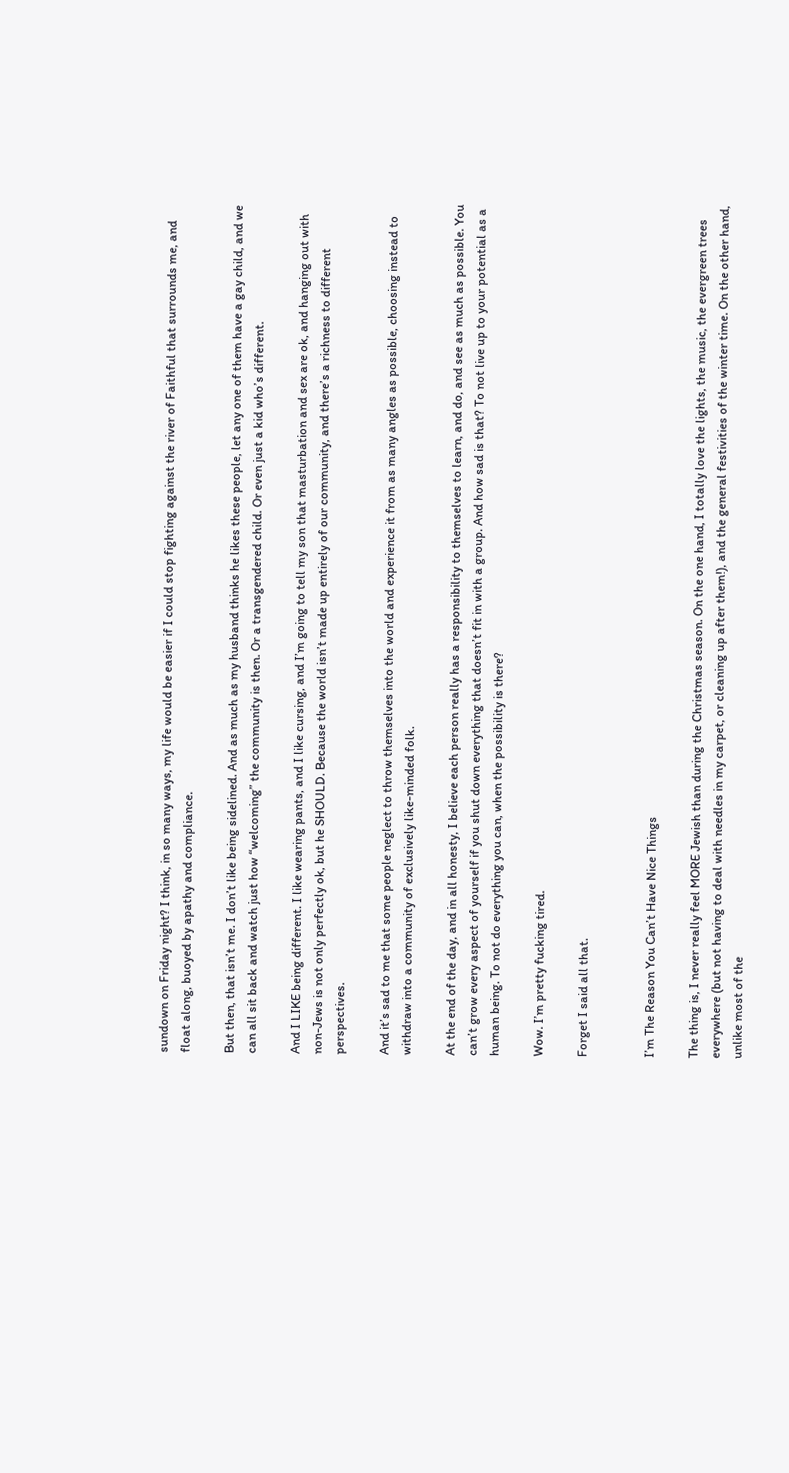sundown on Friday night? I think, in so many ways, my life would be easier if I could stop fighting against the river of Faithful that surrounds me, and float along, buoyed by apathy and compliance.

But then, that isn’t me. I don’t like being sidelined. And as much as my husband thinks he likes these people, let any one of them have a gay child, and we can all sit back and watch just how “welcoming” the community is then. Or a transgendered child. Or even just a kid who’s different.

And I LIKE being different. I like wearing pants, and I like cursing, and I’m going to tell my son that masturbation and sex are ok, and hanging out with non-Jews is not only perfectly ok, but he SHOULD. Because the world isn’t made up entirely of our community, and there’s a richness to different perspectives.

And it’s sad to me that some people neglect to throw themselves into the world and experience it from as many angles as possible, choosing instead to withdraw into a community of exclusively like-minded folk.

At the end of the day, and in all honesty, I believe each person really has a responsibility to themselves to learn, and do, and see as much as possible. You can’t grow every aspect of yourself if you shut down everything that doesn’t fit in with a group. And how sad is that? To not live up to your potential as a human being. To not do everything you can, when the possibility is there?

Wow. I’m pretty fucking tired.

Forget I said all that.


I’m The Reason You Can’t Have Nice Things

The thing is, I never really feel MORE Jewish than during the Christmas season. On the one hand, I totally love the lights, the music, the evergreen trees everywhere (but not having to deal with needles in my carpet, or cleaning up after them!), and the general festivities of the winter time. On the other hand, unlike most of the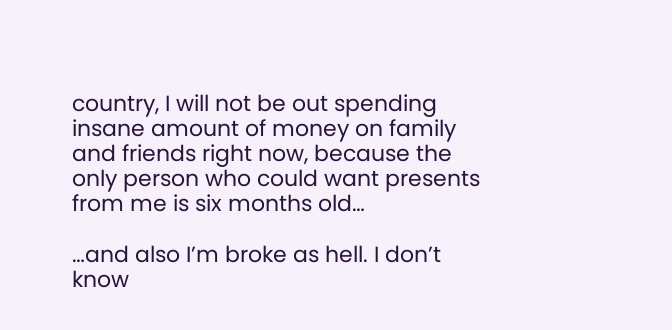country, I will not be out spending insane amount of money on family and friends right now, because the only person who could want presents from me is six months old…

…and also I’m broke as hell. I don’t know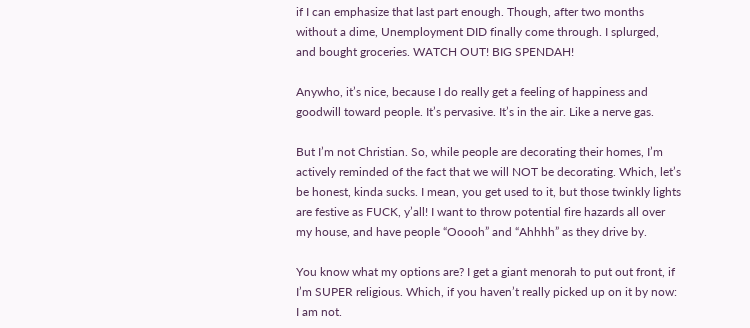if I can emphasize that last part enough. Though, after two months without a dime, Unemployment DID finally come through. I splurged, and bought groceries. WATCH OUT! BIG SPENDAH!

Anywho, it’s nice, because I do really get a feeling of happiness and goodwill toward people. It’s pervasive. It’s in the air. Like a nerve gas.

But I’m not Christian. So, while people are decorating their homes, I’m actively reminded of the fact that we will NOT be decorating. Which, let’s be honest, kinda sucks. I mean, you get used to it, but those twinkly lights are festive as FUCK, y’all! I want to throw potential fire hazards all over my house, and have people “Ooooh” and “Ahhhh” as they drive by.

You know what my options are? I get a giant menorah to put out front, if I’m SUPER religious. Which, if you haven’t really picked up on it by now: I am not.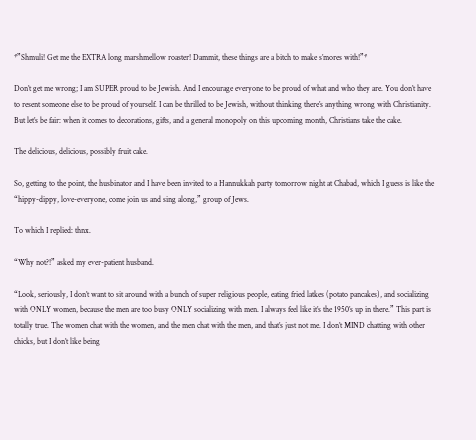*”Shmuli! Get me the EXTRA long marshmellow roaster! Dammit, these things are a bitch to make s’mores with!”*

Don’t get me wrong; I am SUPER proud to be Jewish. And I encourage everyone to be proud of what and who they are. You don’t have to resent someone else to be proud of yourself. I can be thrilled to be Jewish, without thinking there’s anything wrong with Christianity. But let’s be fair: when it comes to decorations, gifts, and a general monopoly on this upcoming month, Christians take the cake.

The delicious, delicious, possibly fruit cake.

So, getting to the point, the husbinator and I have been invited to a Hannukkah party tomorrow night at Chabad, which I guess is like the “hippy-dippy, love-everyone, come join us and sing along,” group of Jews.

To which I replied: thnx.

“Why not?!” asked my ever-patient husband.

“Look, seriously, I don’t want to sit around with a bunch of super religious people, eating fried latkes (potato pancakes), and socializing with ONLY women, because the men are too busy ONLY socializing with men. I always feel like it’s the 1950’s up in there.” This part is totally true. The women chat with the women, and the men chat with the men, and that’s just not me. I don’t MIND chatting with other chicks, but I don’t like being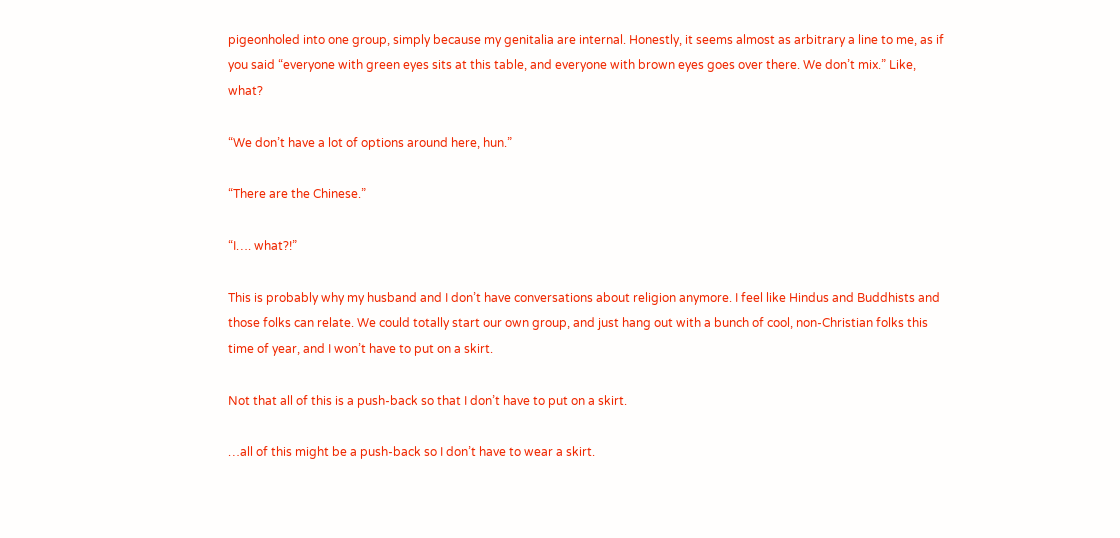pigeonholed into one group, simply because my genitalia are internal. Honestly, it seems almost as arbitrary a line to me, as if you said “everyone with green eyes sits at this table, and everyone with brown eyes goes over there. We don’t mix.” Like, what?

“We don’t have a lot of options around here, hun.”

“There are the Chinese.”

“I…. what?!”

This is probably why my husband and I don’t have conversations about religion anymore. I feel like Hindus and Buddhists and those folks can relate. We could totally start our own group, and just hang out with a bunch of cool, non-Christian folks this time of year, and I won’t have to put on a skirt.

Not that all of this is a push-back so that I don’t have to put on a skirt.

…all of this might be a push-back so I don’t have to wear a skirt.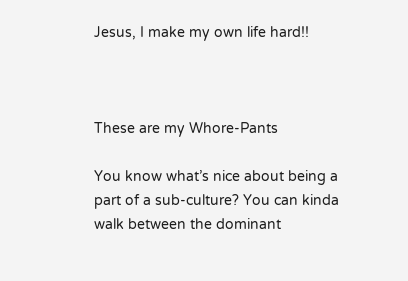Jesus, I make my own life hard!!



These are my Whore-Pants

You know what’s nice about being a part of a sub-culture? You can kinda walk between the dominant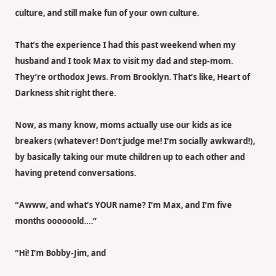culture, and still make fun of your own culture.

That’s the experience I had this past weekend when my husband and I took Max to visit my dad and step-mom. They’re orthodox Jews. From Brooklyn. That’s like, Heart of Darkness shit right there.

Now, as many know, moms actually use our kids as ice breakers (whatever! Don’t judge me! I’m socially awkward!), by basically taking our mute children up to each other and having pretend conversations.

“Awww, and what’s YOUR name? I’m Max, and I’m five months oooooold….”

“Hi! I’m Bobby-Jim, and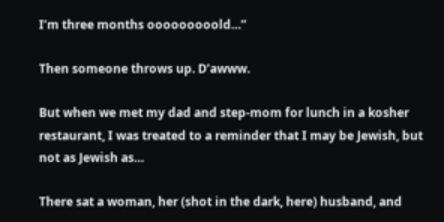I’m three months ooooooooold…”

Then someone throws up. D’awww.

But when we met my dad and step-mom for lunch in a kosher restaurant, I was treated to a reminder that I may be Jewish, but not as Jewish as…

There sat a woman, her (shot in the dark, here) husband, and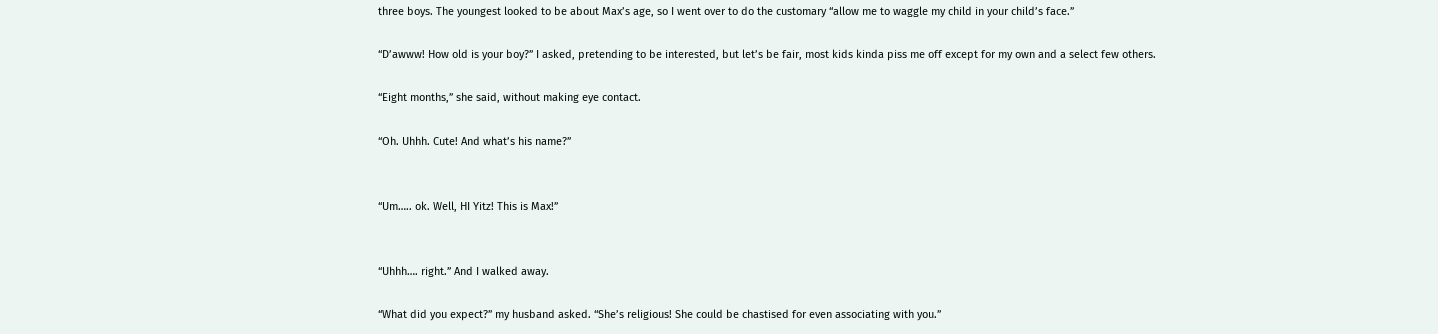three boys. The youngest looked to be about Max’s age, so I went over to do the customary “allow me to waggle my child in your child’s face.”

“D’awww! How old is your boy?” I asked, pretending to be interested, but let’s be fair, most kids kinda piss me off except for my own and a select few others.

“Eight months,” she said, without making eye contact.

“Oh. Uhhh. Cute! And what’s his name?”


“Um….. ok. Well, HI Yitz! This is Max!”


“Uhhh…. right.” And I walked away.

“What did you expect?” my husband asked. “She’s religious! She could be chastised for even associating with you.”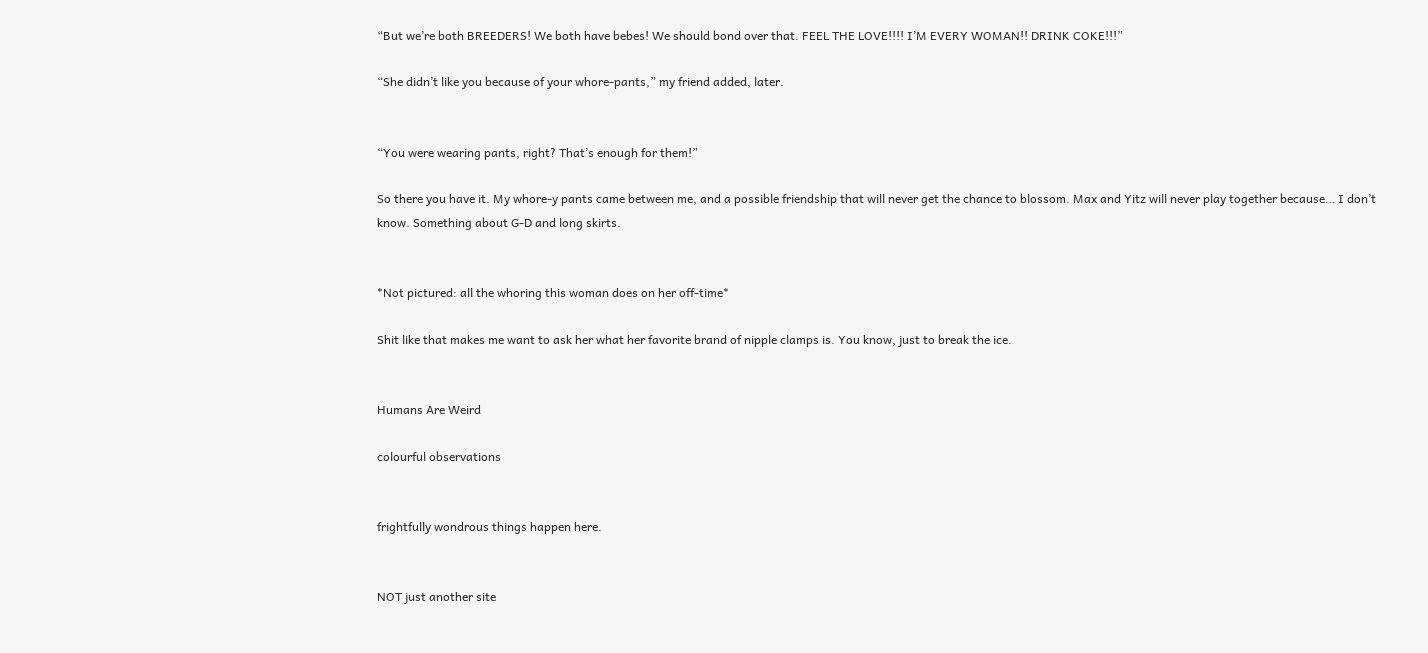“But we’re both BREEDERS! We both have bebes! We should bond over that. FEEL THE LOVE!!!! I’M EVERY WOMAN!! DRINK COKE!!!”

“She didn’t like you because of your whore-pants,” my friend added, later.


“You were wearing pants, right? That’s enough for them!”

So there you have it. My whore-y pants came between me, and a possible friendship that will never get the chance to blossom. Max and Yitz will never play together because… I don’t know. Something about G-D and long skirts.


*Not pictured: all the whoring this woman does on her off-time*

Shit like that makes me want to ask her what her favorite brand of nipple clamps is. You know, just to break the ice.


Humans Are Weird

colourful observations


frightfully wondrous things happen here.


NOT just another site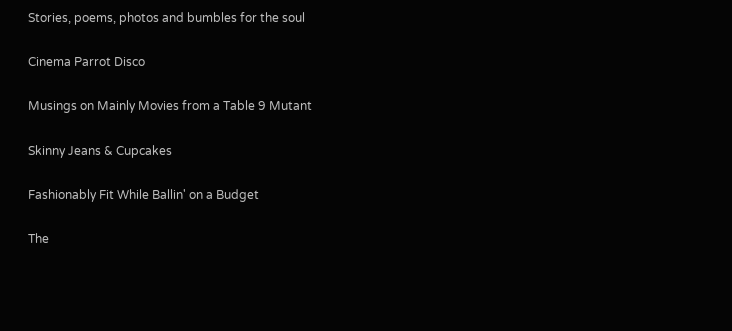Stories, poems, photos and bumbles for the soul

Cinema Parrot Disco

Musings on Mainly Movies from a Table 9 Mutant

Skinny Jeans & Cupcakes

Fashionably Fit While Ballin' on a Budget

The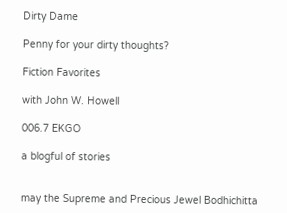Dirty Dame

Penny for your dirty thoughts?

Fiction Favorites

with John W. Howell

006.7 EKGO

a blogful of stories


may the Supreme and Precious Jewel Bodhichitta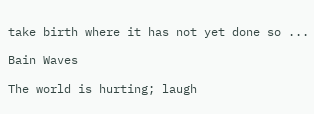take birth where it has not yet done so ...

Bain Waves

The world is hurting; laugh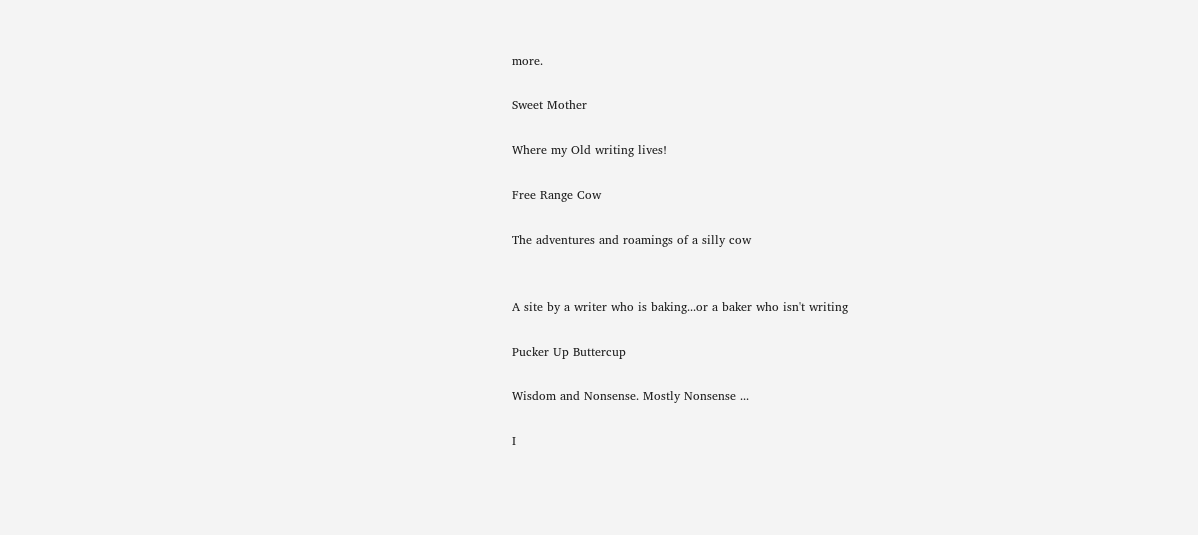more.

Sweet Mother

Where my Old writing lives!

Free Range Cow

The adventures and roamings of a silly cow


A site by a writer who is baking...or a baker who isn't writing

Pucker Up Buttercup

Wisdom and Nonsense. Mostly Nonsense ...

I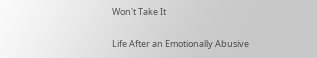Won't Take It

Life After an Emotionally Abusive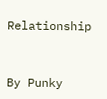Relationship


By Punky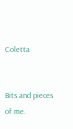Coletta


Bits and pieces of me.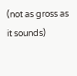(not as gross as it sounds)